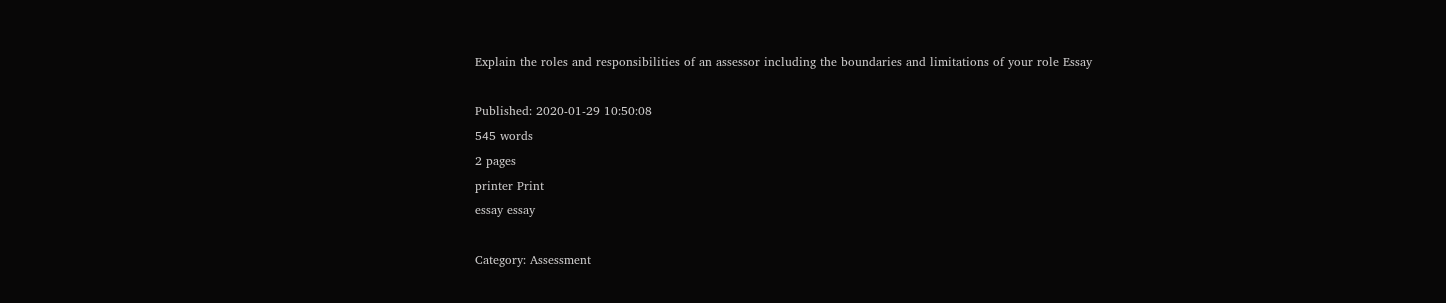Explain the roles and responsibilities of an assessor including the boundaries and limitations of your role Essay

Published: 2020-01-29 10:50:08
545 words
2 pages
printer Print
essay essay

Category: Assessment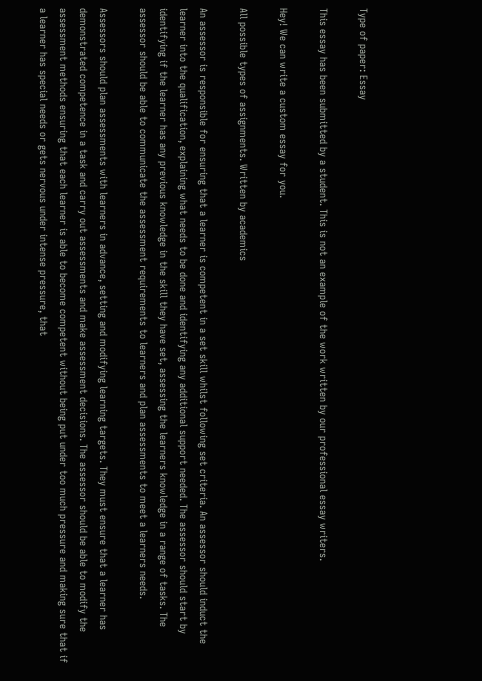Type of paper: Essay

This essay has been submitted by a student. This is not an example of the work written by our professional essay writers.

Hey! We can write a custom essay for you.

All possible types of assignments. Written by academics

An assessor is responsible for ensuring that a learner is competent in a set skill whilst following set criteria. An assessor should induct the learner into the qualification, explaining what needs to be done and identifying any additional support needed. The assessor should start by identifying if the learner has any previous knowledge in the skill they have set, assessing the learners knowledge in a range of tasks. The assessor should be able to communicate the assessment requirements to learners and plan assessments to meet a learners needs.

Assessors should plan assessments with learners in advance, setting and modifying learning targets. They must ensure that a learner has demonstrated competence in a task and carry out assessments and make assessment decisions. The assessor should be able to modify the assessment methods ensuring that each learner is able to become competent without being put under too much pressure and making sure that if a learner has special needs or gets nervous under intense pressure, that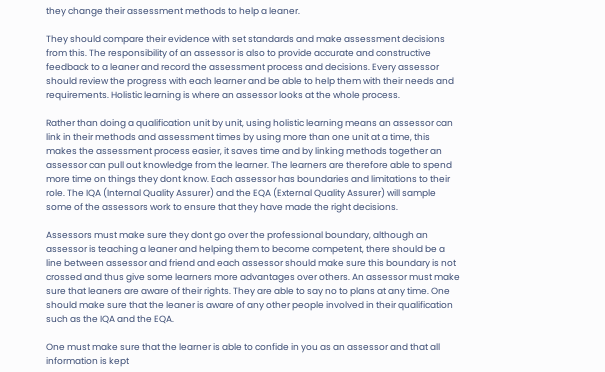they change their assessment methods to help a leaner.

They should compare their evidence with set standards and make assessment decisions from this. The responsibility of an assessor is also to provide accurate and constructive feedback to a leaner and record the assessment process and decisions. Every assessor should review the progress with each learner and be able to help them with their needs and requirements. Holistic learning is where an assessor looks at the whole process.

Rather than doing a qualification unit by unit, using holistic learning means an assessor can link in their methods and assessment times by using more than one unit at a time, this makes the assessment process easier, it saves time and by linking methods together an assessor can pull out knowledge from the learner. The learners are therefore able to spend more time on things they dont know. Each assessor has boundaries and limitations to their role. The IQA (Internal Quality Assurer) and the EQA (External Quality Assurer) will sample some of the assessors work to ensure that they have made the right decisions.

Assessors must make sure they dont go over the professional boundary, although an assessor is teaching a leaner and helping them to become competent, there should be a line between assessor and friend and each assessor should make sure this boundary is not crossed and thus give some learners more advantages over others. An assessor must make sure that leaners are aware of their rights. They are able to say no to plans at any time. One should make sure that the leaner is aware of any other people involved in their qualification such as the IQA and the EQA.

One must make sure that the learner is able to confide in you as an assessor and that all information is kept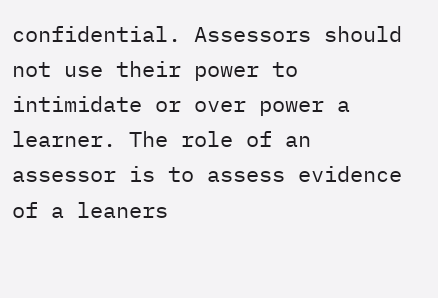confidential. Assessors should not use their power to intimidate or over power a learner. The role of an assessor is to assess evidence of a leaners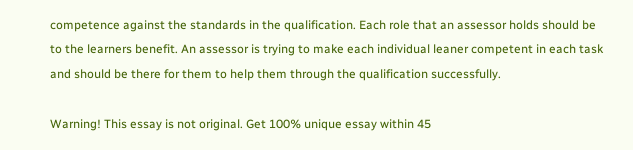competence against the standards in the qualification. Each role that an assessor holds should be to the learners benefit. An assessor is trying to make each individual leaner competent in each task and should be there for them to help them through the qualification successfully.

Warning! This essay is not original. Get 100% unique essay within 45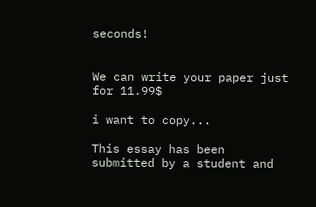seconds!


We can write your paper just for 11.99$

i want to copy...

This essay has been submitted by a student and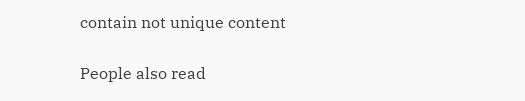contain not unique content

People also read